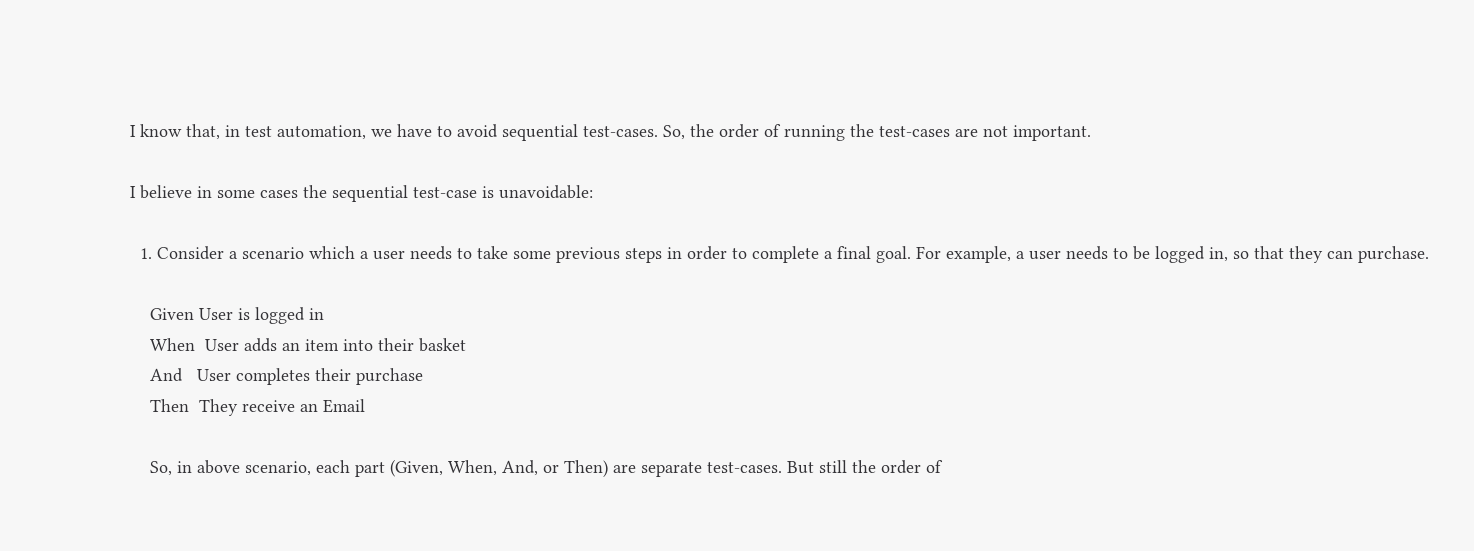I know that, in test automation, we have to avoid sequential test-cases. So, the order of running the test-cases are not important.

I believe in some cases the sequential test-case is unavoidable:

  1. Consider a scenario which a user needs to take some previous steps in order to complete a final goal. For example, a user needs to be logged in, so that they can purchase.

    Given User is logged in
    When  User adds an item into their basket
    And   User completes their purchase
    Then  They receive an Email

    So, in above scenario, each part (Given, When, And, or Then) are separate test-cases. But still the order of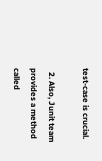test-case is crucial.

  2. Also, Junit team provides a method called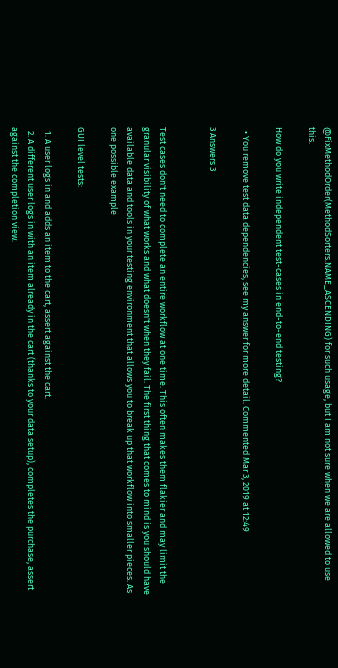@FixMethodOrder(MethodSorters.NAME_ASCENDING) for such usage, but I am not sure when we are allowed to use this.

How do you write independent test-cases in end-to-end testing?

  • You remove test data dependencies, see my answer for more detail. Commented Mar 3, 2019 at 12:49

3 Answers 3


Test cases don't need to complete an entire workflow at one time. This often makes them flakier and may limit the granular visibility of what works and what doesn't when they fail. The first thing that comes to mind is you should have available data and tools in your testing environment that allows you to break up that workflow into smaller pieces. As one possible example

GUI level tests:

  1. A user logs in and adds an item to the cart, assert against the cart.
  2. A different user logs in with an item already in the cart (thanks to your data setup), completes the purchase, assert against the completion view.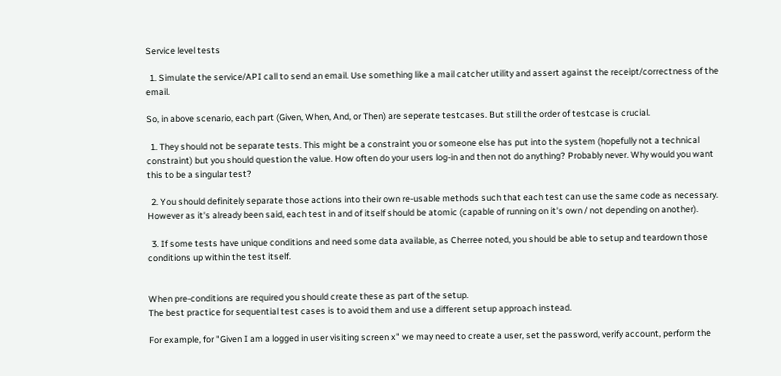Service level tests

  1. Simulate the service/API call to send an email. Use something like a mail catcher utility and assert against the receipt/correctness of the email.

So, in above scenario, each part (Given, When, And, or Then) are seperate testcases. But still the order of testcase is crucial.

  1. They should not be separate tests. This might be a constraint you or someone else has put into the system (hopefully not a technical constraint) but you should question the value. How often do your users log-in and then not do anything? Probably never. Why would you want this to be a singular test?

  2. You should definitely separate those actions into their own re-usable methods such that each test can use the same code as necessary. However as it's already been said, each test in and of itself should be atomic (capable of running on it's own / not depending on another).

  3. If some tests have unique conditions and need some data available, as Cherree noted, you should be able to setup and teardown those conditions up within the test itself.


When pre-conditions are required you should create these as part of the setup.
The best practice for sequential test cases is to avoid them and use a different setup approach instead.

For example, for "Given I am a logged in user visiting screen x" we may need to create a user, set the password, verify account, perform the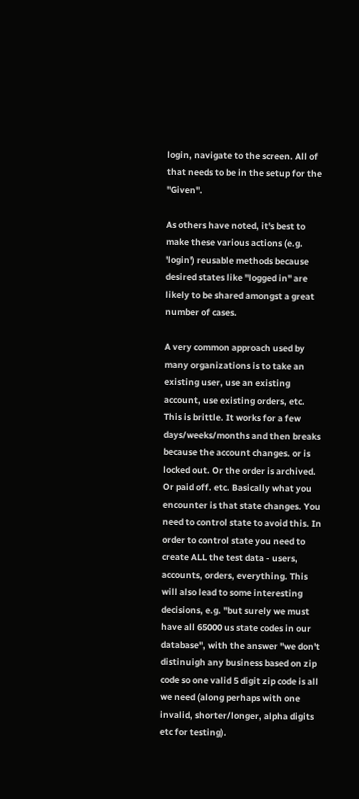login, navigate to the screen. All of that needs to be in the setup for the "Given".

As others have noted, it's best to make these various actions (e.g. 'login') reusable methods because desired states like "logged in" are likely to be shared amongst a great number of cases.

A very common approach used by many organizations is to take an existing user, use an existing account, use existing orders, etc. This is brittle. It works for a few days/weeks/months and then breaks because the account changes. or is locked out. Or the order is archived. Or paid off. etc. Basically what you encounter is that state changes. You need to control state to avoid this. In order to control state you need to create ALL the test data - users, accounts, orders, everything. This will also lead to some interesting decisions, e.g. "but surely we must have all 65000 us state codes in our database", with the answer "we don't distinuigh any business based on zip code so one valid 5 digit zip code is all we need (along perhaps with one invalid, shorter/longer, alpha digits etc for testing).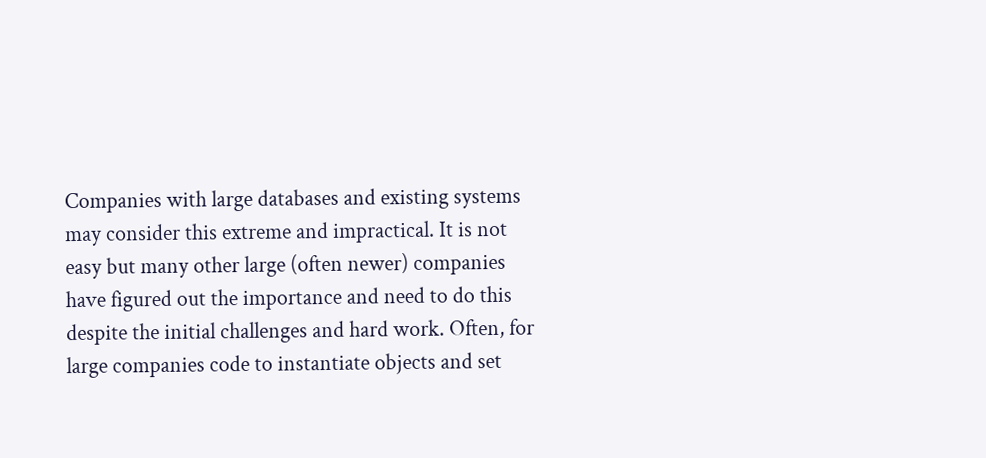Companies with large databases and existing systems may consider this extreme and impractical. It is not easy but many other large (often newer) companies have figured out the importance and need to do this despite the initial challenges and hard work. Often, for large companies code to instantiate objects and set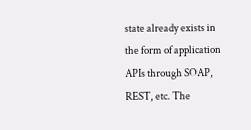state already exists in the form of application APIs through SOAP, REST, etc. The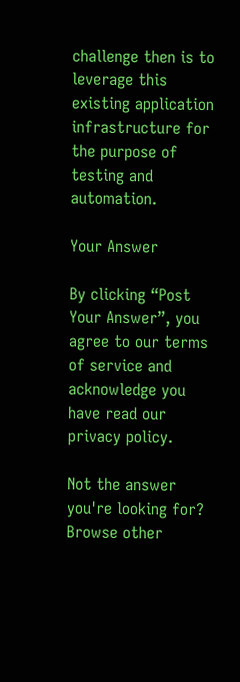challenge then is to leverage this existing application infrastructure for the purpose of testing and automation.

Your Answer

By clicking “Post Your Answer”, you agree to our terms of service and acknowledge you have read our privacy policy.

Not the answer you're looking for? Browse other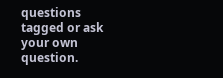questions tagged or ask your own question.